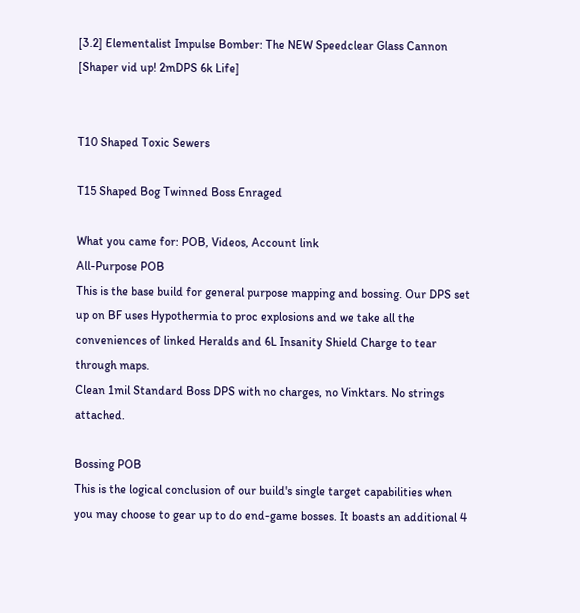[3.2] Elementalist Impulse Bomber: The NEW Speedclear Glass Cannon [Shaper vid up! 2mDPS 6k Life]


T10 Shaped Toxic Sewers

T15 Shaped Bog Twinned Boss Enraged

What you came for: POB, Videos, Account link
All-Purpose POB
This is the base build for general purpose mapping and bossing. Our DPS set up on BF uses Hypothermia to proc explosions and we take all the conveniences of linked Heralds and 6L Insanity Shield Charge to tear through maps.
Clean 1mil Standard Boss DPS with no charges, no Vinktars. No strings attached.

Bossing POB
This is the logical conclusion of our build's single target capabilities when you may choose to gear up to do end-game bosses. It boasts an additional 4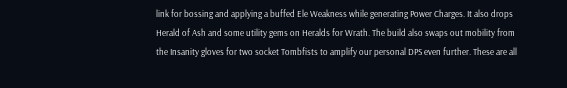link for bossing and applying a buffed Ele Weakness while generating Power Charges. It also drops Herald of Ash and some utility gems on Heralds for Wrath. The build also swaps out mobility from the Insanity gloves for two socket Tombfists to amplify our personal DPS even further. These are all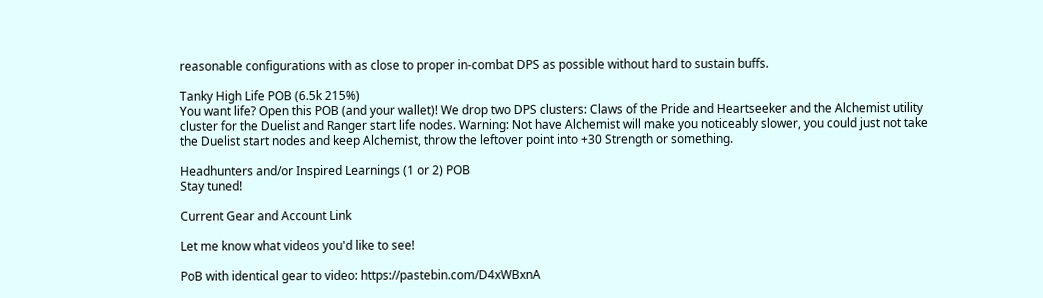reasonable configurations with as close to proper in-combat DPS as possible without hard to sustain buffs.

Tanky High Life POB (6.5k 215%)
You want life? Open this POB (and your wallet)! We drop two DPS clusters: Claws of the Pride and Heartseeker and the Alchemist utility cluster for the Duelist and Ranger start life nodes. Warning: Not have Alchemist will make you noticeably slower, you could just not take the Duelist start nodes and keep Alchemist, throw the leftover point into +30 Strength or something.

Headhunters and/or Inspired Learnings (1 or 2) POB
Stay tuned!

Current Gear and Account Link

Let me know what videos you'd like to see!

PoB with identical gear to video: https://pastebin.com/D4xWBxnA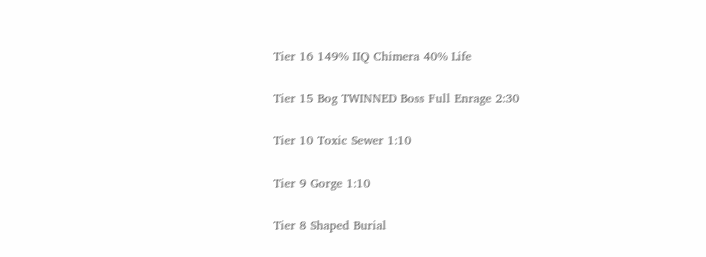Tier 16 149% IIQ Chimera 40% Life

Tier 15 Bog TWINNED Boss Full Enrage 2:30

Tier 10 Toxic Sewer 1:10

Tier 9 Gorge 1:10

Tier 8 Shaped Burial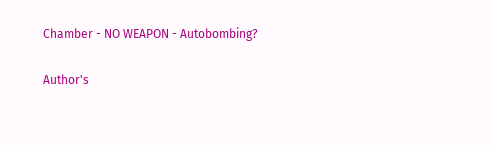Chamber - NO WEAPON - Autobombing?

Author's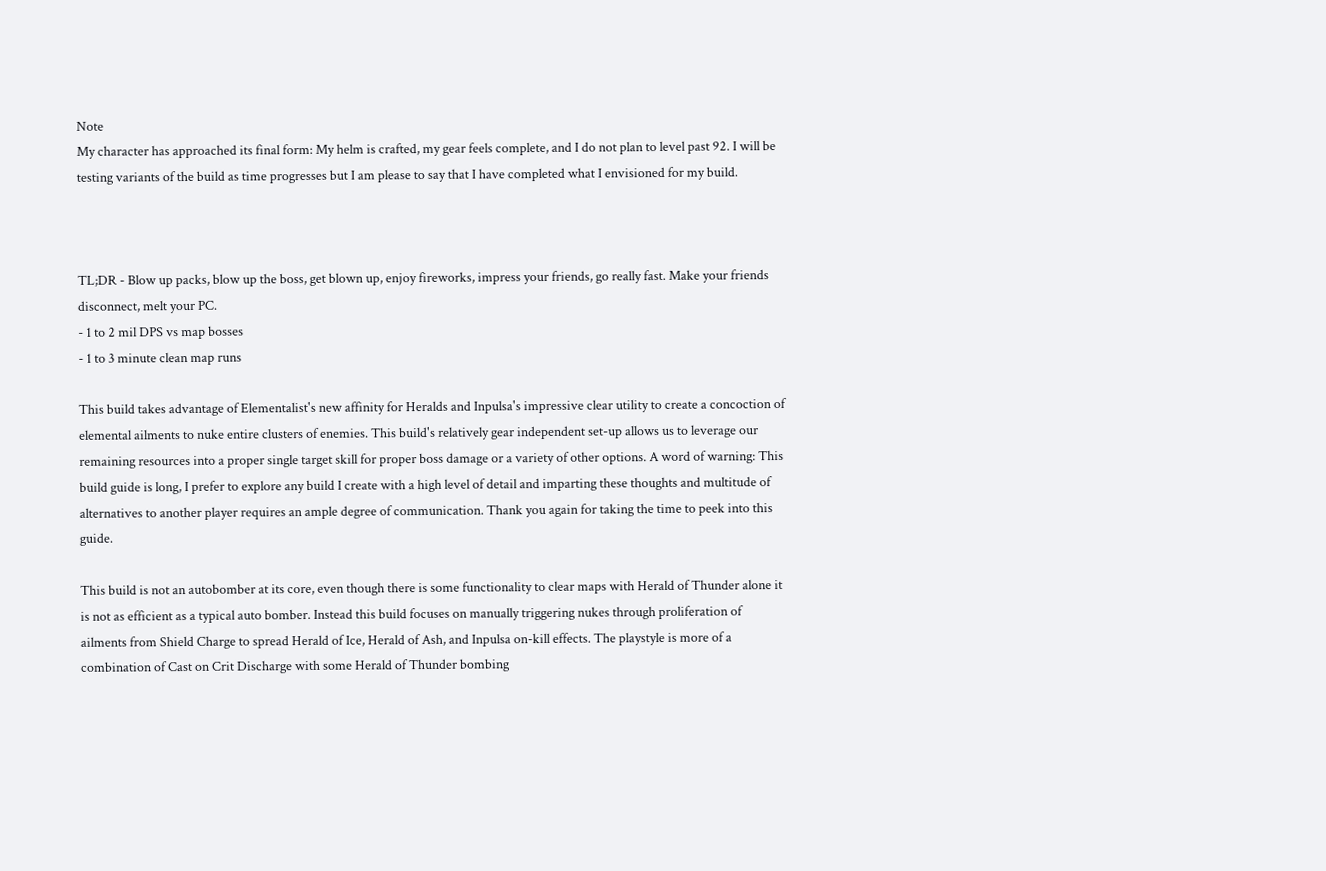Note
My character has approached its final form: My helm is crafted, my gear feels complete, and I do not plan to level past 92. I will be testing variants of the build as time progresses but I am please to say that I have completed what I envisioned for my build.



TL;DR - Blow up packs, blow up the boss, get blown up, enjoy fireworks, impress your friends, go really fast. Make your friends disconnect, melt your PC.
- 1 to 2 mil DPS vs map bosses
- 1 to 3 minute clean map runs

This build takes advantage of Elementalist's new affinity for Heralds and Inpulsa's impressive clear utility to create a concoction of elemental ailments to nuke entire clusters of enemies. This build's relatively gear independent set-up allows us to leverage our remaining resources into a proper single target skill for proper boss damage or a variety of other options. A word of warning: This build guide is long, I prefer to explore any build I create with a high level of detail and imparting these thoughts and multitude of alternatives to another player requires an ample degree of communication. Thank you again for taking the time to peek into this guide.

This build is not an autobomber at its core, even though there is some functionality to clear maps with Herald of Thunder alone it is not as efficient as a typical auto bomber. Instead this build focuses on manually triggering nukes through proliferation of ailments from Shield Charge to spread Herald of Ice, Herald of Ash, and Inpulsa on-kill effects. The playstyle is more of a combination of Cast on Crit Discharge with some Herald of Thunder bombing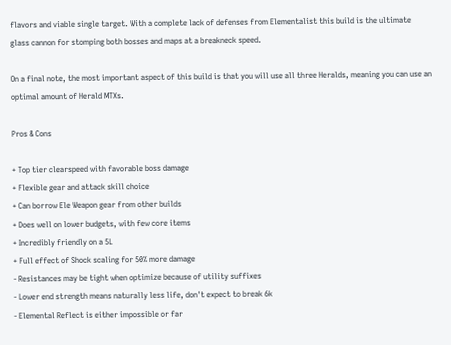flavors and viable single target. With a complete lack of defenses from Elementalist this build is the ultimate glass cannon for stomping both bosses and maps at a breakneck speed.

On a final note, the most important aspect of this build is that you will use all three Heralds, meaning you can use an optimal amount of Herald MTXs.

Pros & Cons

+ Top tier clearspeed with favorable boss damage
+ Flexible gear and attack skill choice
+ Can borrow Ele Weapon gear from other builds
+ Does well on lower budgets, with few core items
+ Incredibly friendly on a 5L
+ Full effect of Shock scaling for 50% more damage
- Resistances may be tight when optimize because of utility suffixes
- Lower end strength means naturally less life, don't expect to break 6k
- Elemental Reflect is either impossible or far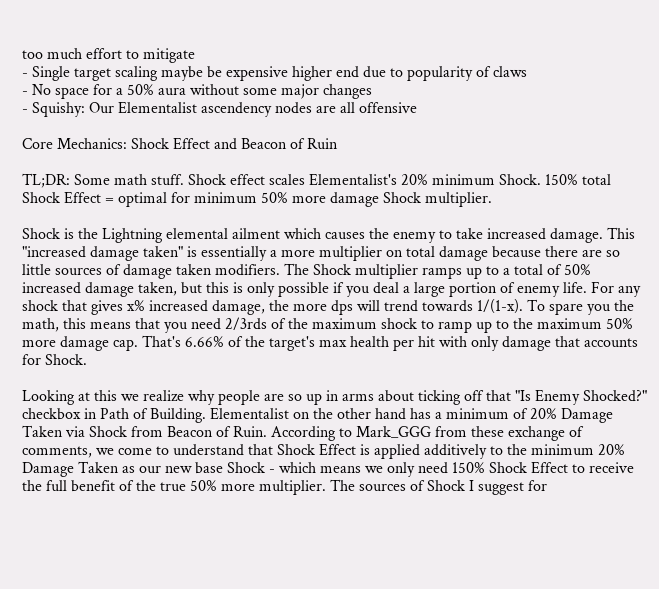too much effort to mitigate
- Single target scaling maybe be expensive higher end due to popularity of claws
- No space for a 50% aura without some major changes
- Squishy: Our Elementalist ascendency nodes are all offensive

Core Mechanics: Shock Effect and Beacon of Ruin

TL;DR: Some math stuff. Shock effect scales Elementalist's 20% minimum Shock. 150% total Shock Effect = optimal for minimum 50% more damage Shock multiplier.

Shock is the Lightning elemental ailment which causes the enemy to take increased damage. This "increased damage taken" is essentially a more multiplier on total damage because there are so little sources of damage taken modifiers. The Shock multiplier ramps up to a total of 50% increased damage taken, but this is only possible if you deal a large portion of enemy life. For any shock that gives x% increased damage, the more dps will trend towards 1/(1-x). To spare you the math, this means that you need 2/3rds of the maximum shock to ramp up to the maximum 50% more damage cap. That's 6.66% of the target's max health per hit with only damage that accounts for Shock.

Looking at this we realize why people are so up in arms about ticking off that "Is Enemy Shocked?" checkbox in Path of Building. Elementalist on the other hand has a minimum of 20% Damage Taken via Shock from Beacon of Ruin. According to Mark_GGG from these exchange of comments, we come to understand that Shock Effect is applied additively to the minimum 20% Damage Taken as our new base Shock - which means we only need 150% Shock Effect to receive the full benefit of the true 50% more multiplier. The sources of Shock I suggest for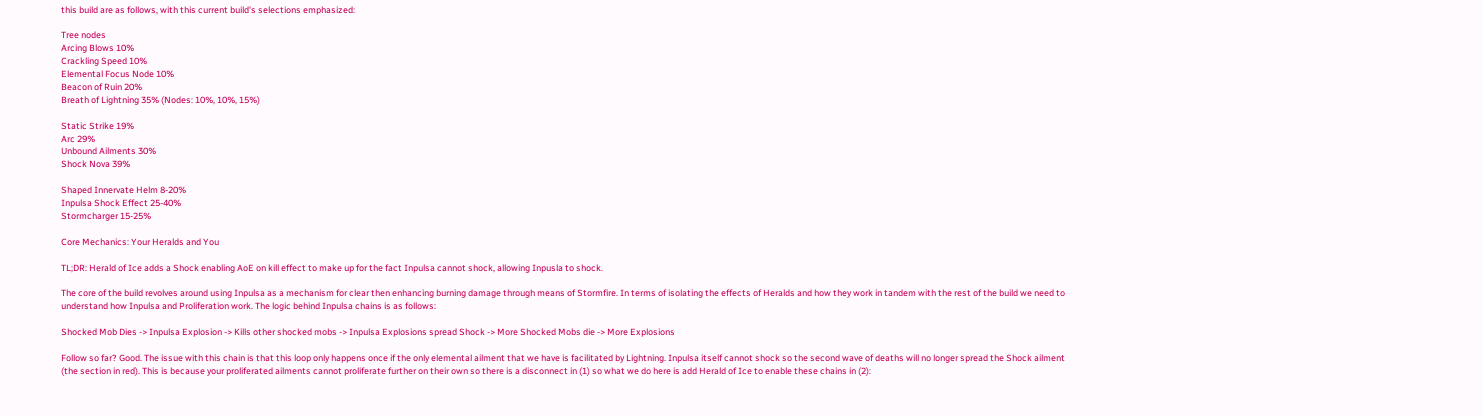this build are as follows, with this current build's selections emphasized:

Tree nodes
Arcing Blows 10%
Crackling Speed 10%
Elemental Focus Node 10%
Beacon of Ruin 20%
Breath of Lightning 35% (Nodes: 10%, 10%, 15%)

Static Strike 19%
Arc 29%
Unbound Ailments 30%
Shock Nova 39%

Shaped Innervate Helm 8-20%
Inpulsa Shock Effect 25-40%
Stormcharger 15-25%

Core Mechanics: Your Heralds and You

TL;DR: Herald of Ice adds a Shock enabling AoE on kill effect to make up for the fact Inpulsa cannot shock, allowing Inpusla to shock.

The core of the build revolves around using Inpulsa as a mechanism for clear then enhancing burning damage through means of Stormfire. In terms of isolating the effects of Heralds and how they work in tandem with the rest of the build we need to understand how Inpulsa and Proliferation work. The logic behind Inpulsa chains is as follows:

Shocked Mob Dies -> Inpulsa Explosion -> Kills other shocked mobs -> Inpulsa Explosions spread Shock -> More Shocked Mobs die -> More Explosions

Follow so far? Good. The issue with this chain is that this loop only happens once if the only elemental ailment that we have is facilitated by Lightning. Inpulsa itself cannot shock so the second wave of deaths will no longer spread the Shock ailment (the section in red). This is because your proliferated ailments cannot proliferate further on their own so there is a disconnect in (1) so what we do here is add Herald of Ice to enable these chains in (2):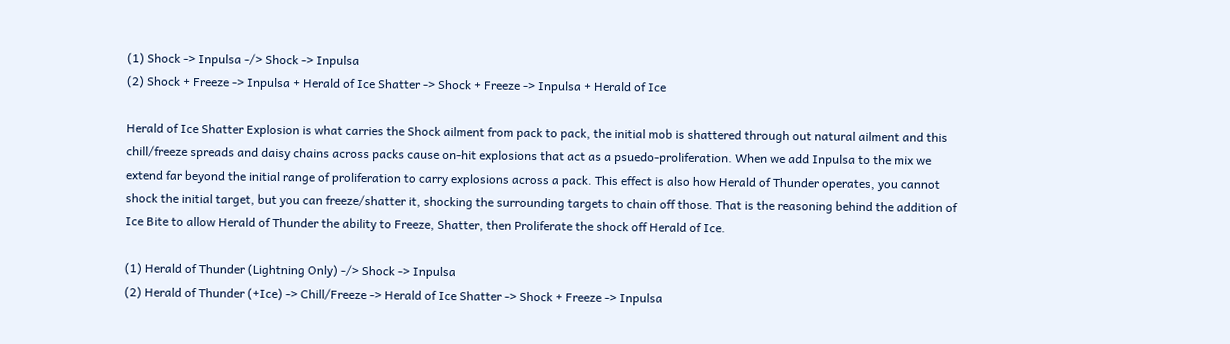(1) Shock -> Inpulsa -/> Shock -> Inpulsa
(2) Shock + Freeze -> Inpulsa + Herald of Ice Shatter -> Shock + Freeze -> Inpulsa + Herald of Ice

Herald of Ice Shatter Explosion is what carries the Shock ailment from pack to pack, the initial mob is shattered through out natural ailment and this chill/freeze spreads and daisy chains across packs cause on-hit explosions that act as a psuedo-proliferation. When we add Inpulsa to the mix we extend far beyond the initial range of proliferation to carry explosions across a pack. This effect is also how Herald of Thunder operates, you cannot shock the initial target, but you can freeze/shatter it, shocking the surrounding targets to chain off those. That is the reasoning behind the addition of Ice Bite to allow Herald of Thunder the ability to Freeze, Shatter, then Proliferate the shock off Herald of Ice.

(1) Herald of Thunder (Lightning Only) -/> Shock -> Inpulsa
(2) Herald of Thunder (+Ice) -> Chill/Freeze -> Herald of Ice Shatter -> Shock + Freeze -> Inpulsa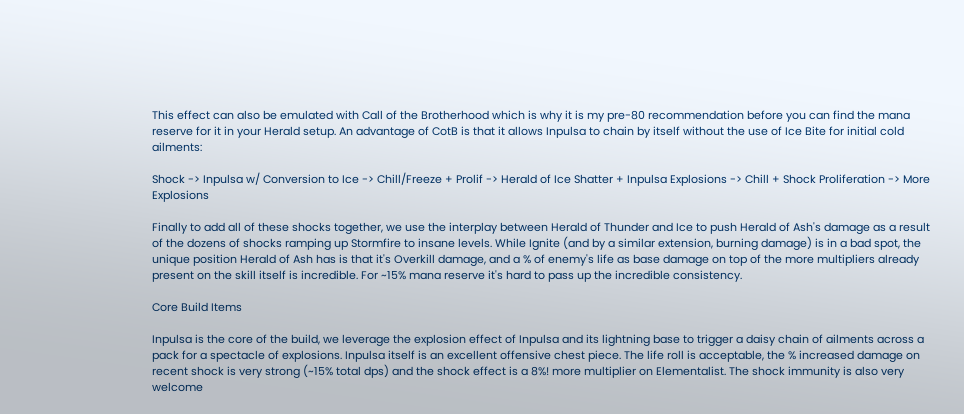This effect can also be emulated with Call of the Brotherhood which is why it is my pre-80 recommendation before you can find the mana reserve for it in your Herald setup. An advantage of CotB is that it allows Inpulsa to chain by itself without the use of Ice Bite for initial cold ailments:

Shock -> Inpulsa w/ Conversion to Ice -> Chill/Freeze + Prolif -> Herald of Ice Shatter + Inpulsa Explosions -> Chill + Shock Proliferation -> More Explosions

Finally to add all of these shocks together, we use the interplay between Herald of Thunder and Ice to push Herald of Ash's damage as a result of the dozens of shocks ramping up Stormfire to insane levels. While Ignite (and by a similar extension, burning damage) is in a bad spot, the unique position Herald of Ash has is that it's Overkill damage, and a % of enemy's life as base damage on top of the more multipliers already present on the skill itself is incredible. For ~15% mana reserve it's hard to pass up the incredible consistency.

Core Build Items

Inpulsa is the core of the build, we leverage the explosion effect of Inpulsa and its lightning base to trigger a daisy chain of ailments across a pack for a spectacle of explosions. Inpulsa itself is an excellent offensive chest piece. The life roll is acceptable, the % increased damage on recent shock is very strong (~15% total dps) and the shock effect is a 8%! more multiplier on Elementalist. The shock immunity is also very welcome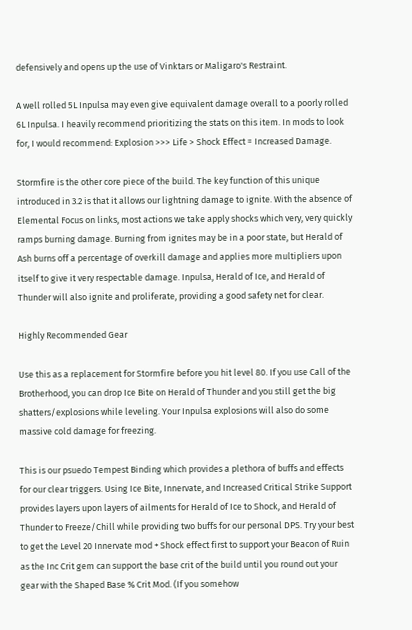defensively and opens up the use of Vinktars or Maligaro's Restraint.

A well rolled 5L Inpulsa may even give equivalent damage overall to a poorly rolled 6L Inpulsa. I heavily recommend prioritizing the stats on this item. In mods to look for, I would recommend: Explosion >>> Life > Shock Effect = Increased Damage.

Stormfire is the other core piece of the build. The key function of this unique introduced in 3.2 is that it allows our lightning damage to ignite. With the absence of Elemental Focus on links, most actions we take apply shocks which very, very quickly ramps burning damage. Burning from ignites may be in a poor state, but Herald of Ash burns off a percentage of overkill damage and applies more multipliers upon itself to give it very respectable damage. Inpulsa, Herald of Ice, and Herald of Thunder will also ignite and proliferate, providing a good safety net for clear.

Highly Recommended Gear

Use this as a replacement for Stormfire before you hit level 80. If you use Call of the Brotherhood, you can drop Ice Bite on Herald of Thunder and you still get the big shatters/explosions while leveling. Your Inpulsa explosions will also do some massive cold damage for freezing.

This is our psuedo Tempest Binding which provides a plethora of buffs and effects for our clear triggers. Using Ice Bite, Innervate, and Increased Critical Strike Support provides layers upon layers of ailments for Herald of Ice to Shock, and Herald of Thunder to Freeze/Chill while providing two buffs for our personal DPS. Try your best to get the Level 20 Innervate mod + Shock effect first to support your Beacon of Ruin as the Inc Crit gem can support the base crit of the build until you round out your gear with the Shaped Base % Crit Mod. (If you somehow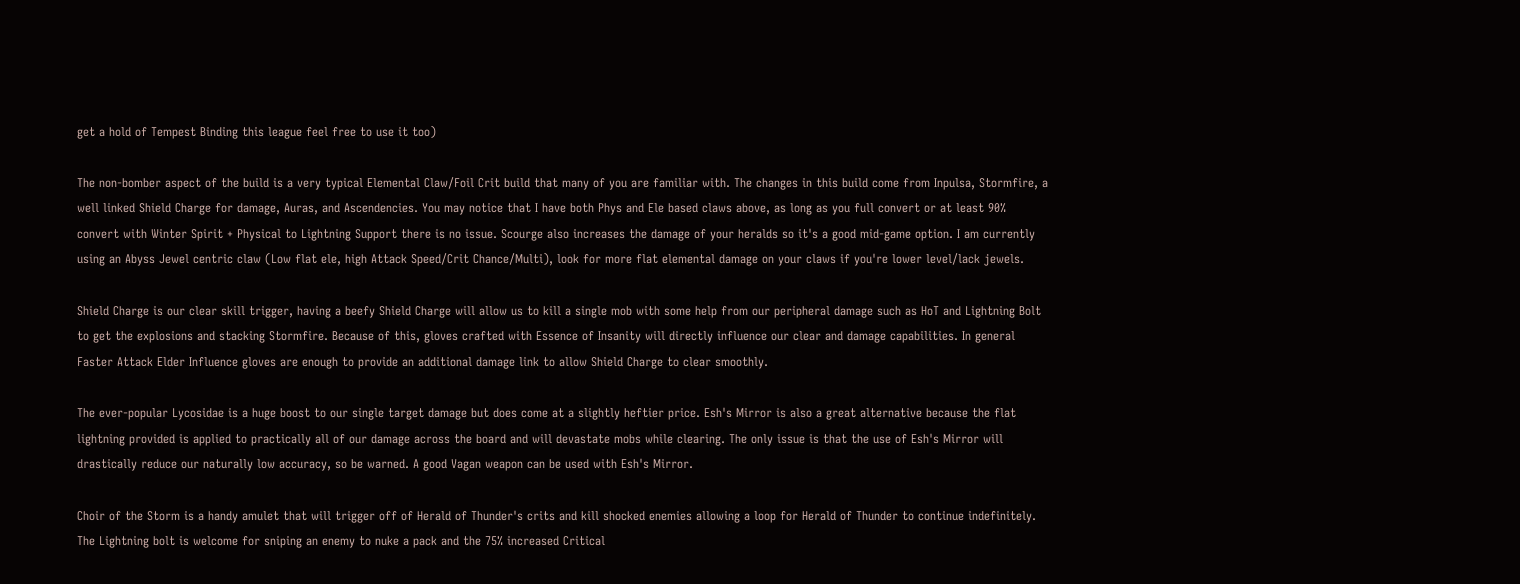get a hold of Tempest Binding this league feel free to use it too)

The non-bomber aspect of the build is a very typical Elemental Claw/Foil Crit build that many of you are familiar with. The changes in this build come from Inpulsa, Stormfire, a well linked Shield Charge for damage, Auras, and Ascendencies. You may notice that I have both Phys and Ele based claws above, as long as you full convert or at least 90% convert with Winter Spirit + Physical to Lightning Support there is no issue. Scourge also increases the damage of your heralds so it's a good mid-game option. I am currently using an Abyss Jewel centric claw (Low flat ele, high Attack Speed/Crit Chance/Multi), look for more flat elemental damage on your claws if you're lower level/lack jewels.

Shield Charge is our clear skill trigger, having a beefy Shield Charge will allow us to kill a single mob with some help from our peripheral damage such as HoT and Lightning Bolt to get the explosions and stacking Stormfire. Because of this, gloves crafted with Essence of Insanity will directly influence our clear and damage capabilities. In general Faster Attack Elder Influence gloves are enough to provide an additional damage link to allow Shield Charge to clear smoothly.

The ever-popular Lycosidae is a huge boost to our single target damage but does come at a slightly heftier price. Esh's Mirror is also a great alternative because the flat lightning provided is applied to practically all of our damage across the board and will devastate mobs while clearing. The only issue is that the use of Esh's Mirror will drastically reduce our naturally low accuracy, so be warned. A good Vagan weapon can be used with Esh's Mirror.

Choir of the Storm is a handy amulet that will trigger off of Herald of Thunder's crits and kill shocked enemies allowing a loop for Herald of Thunder to continue indefinitely. The Lightning bolt is welcome for sniping an enemy to nuke a pack and the 75% increased Critical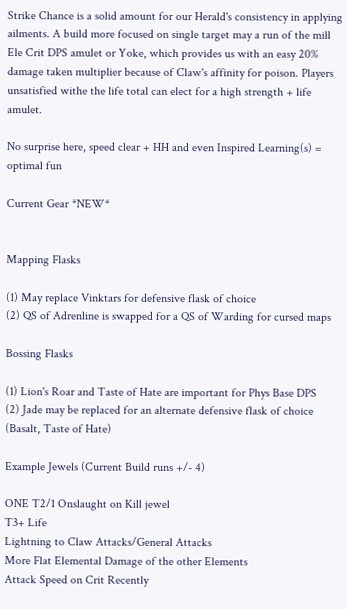Strike Chance is a solid amount for our Herald's consistency in applying ailments. A build more focused on single target may a run of the mill Ele Crit DPS amulet or Yoke, which provides us with an easy 20% damage taken multiplier because of Claw's affinity for poison. Players unsatisfied withe the life total can elect for a high strength + life amulet.

No surprise here, speed clear + HH and even Inspired Learning(s) = optimal fun

Current Gear *NEW*


Mapping Flasks

(1) May replace Vinktars for defensive flask of choice
(2) QS of Adrenline is swapped for a QS of Warding for cursed maps

Bossing Flasks

(1) Lion's Roar and Taste of Hate are important for Phys Base DPS
(2) Jade may be replaced for an alternate defensive flask of choice (Basalt, Taste of Hate)

Example Jewels (Current Build runs +/- 4)

ONE T2/1 Onslaught on Kill jewel
T3+ Life
Lightning to Claw Attacks/General Attacks
More Flat Elemental Damage of the other Elements
Attack Speed on Crit Recently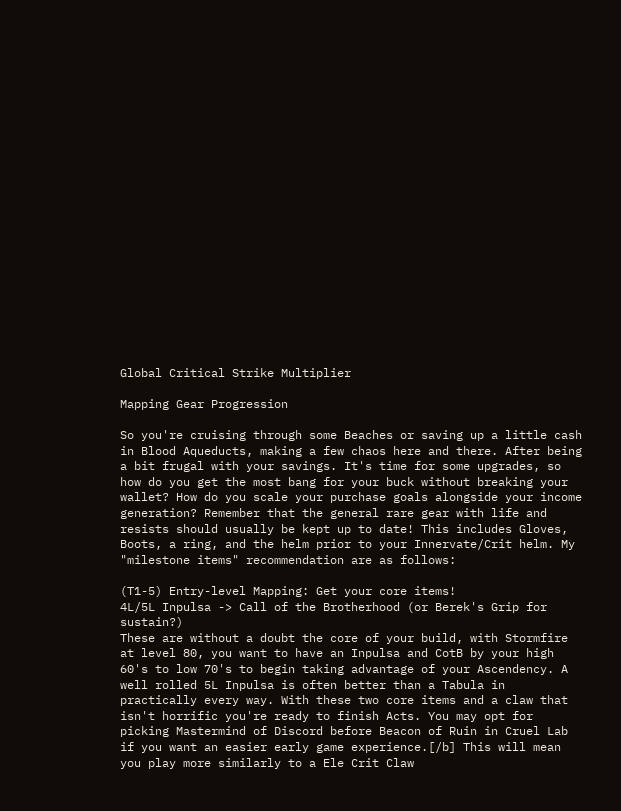Global Critical Strike Multiplier

Mapping Gear Progression

So you're cruising through some Beaches or saving up a little cash in Blood Aqueducts, making a few chaos here and there. After being a bit frugal with your savings. It's time for some upgrades, so how do you get the most bang for your buck without breaking your wallet? How do you scale your purchase goals alongside your income generation? Remember that the general rare gear with life and resists should usually be kept up to date! This includes Gloves, Boots, a ring, and the helm prior to your Innervate/Crit helm. My "milestone items" recommendation are as follows:

(T1-5) Entry-level Mapping: Get your core items!
4L/5L Inpulsa -> Call of the Brotherhood (or Berek's Grip for sustain?)
These are without a doubt the core of your build, with Stormfire at level 80, you want to have an Inpulsa and CotB by your high 60's to low 70's to begin taking advantage of your Ascendency. A well rolled 5L Inpulsa is often better than a Tabula in practically every way. With these two core items and a claw that isn't horrific you're ready to finish Acts. You may opt for picking Mastermind of Discord before Beacon of Ruin in Cruel Lab if you want an easier early game experience.[/b] This will mean you play more similarly to a Ele Crit Claw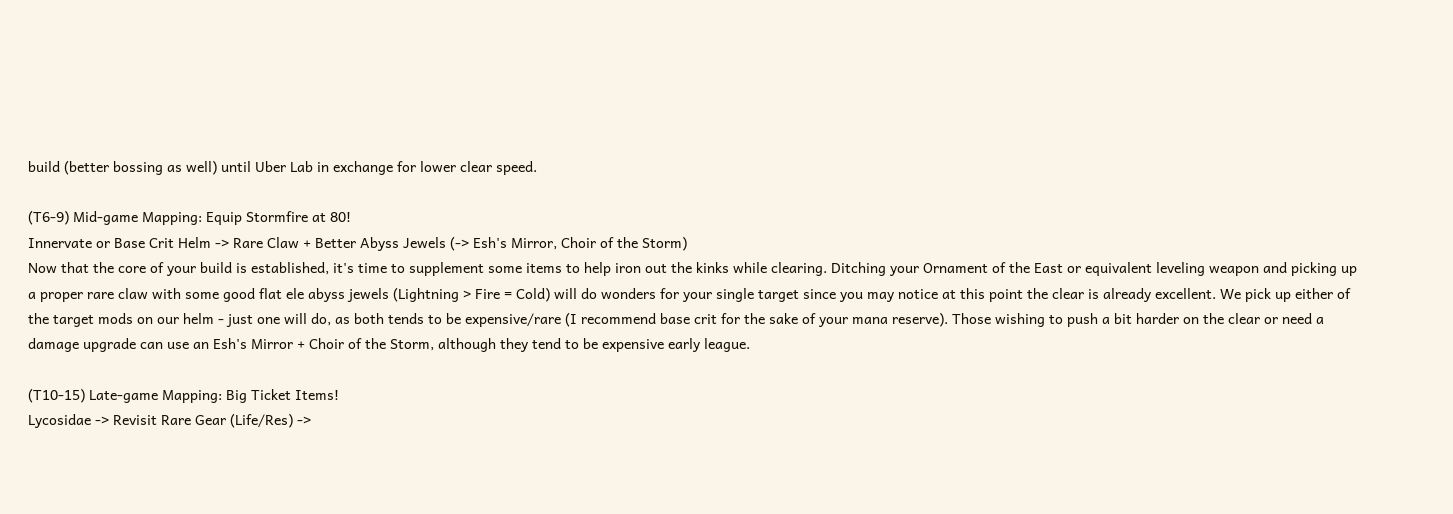build (better bossing as well) until Uber Lab in exchange for lower clear speed.

(T6-9) Mid-game Mapping: Equip Stormfire at 80!
Innervate or Base Crit Helm -> Rare Claw + Better Abyss Jewels (-> Esh's Mirror, Choir of the Storm)
Now that the core of your build is established, it's time to supplement some items to help iron out the kinks while clearing. Ditching your Ornament of the East or equivalent leveling weapon and picking up a proper rare claw with some good flat ele abyss jewels (Lightning > Fire = Cold) will do wonders for your single target since you may notice at this point the clear is already excellent. We pick up either of the target mods on our helm - just one will do, as both tends to be expensive/rare (I recommend base crit for the sake of your mana reserve). Those wishing to push a bit harder on the clear or need a damage upgrade can use an Esh's Mirror + Choir of the Storm, although they tend to be expensive early league.

(T10-15) Late-game Mapping: Big Ticket Items!
Lycosidae -> Revisit Rare Gear (Life/Res) ->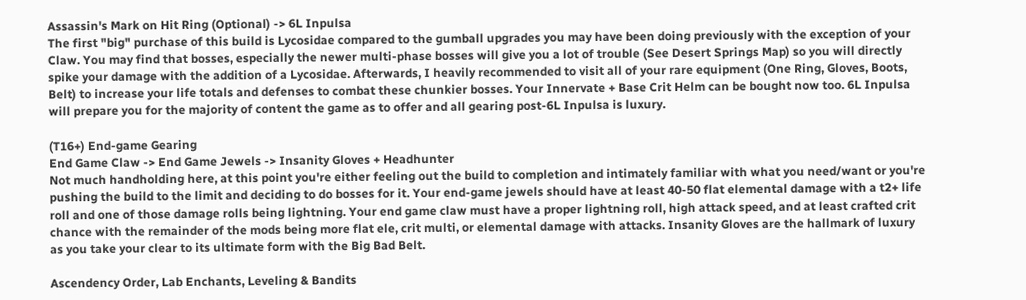Assassin's Mark on Hit Ring (Optional) -> 6L Inpulsa
The first "big" purchase of this build is Lycosidae compared to the gumball upgrades you may have been doing previously with the exception of your Claw. You may find that bosses, especially the newer multi-phase bosses will give you a lot of trouble (See Desert Springs Map) so you will directly spike your damage with the addition of a Lycosidae. Afterwards, I heavily recommended to visit all of your rare equipment (One Ring, Gloves, Boots, Belt) to increase your life totals and defenses to combat these chunkier bosses. Your Innervate + Base Crit Helm can be bought now too. 6L Inpulsa will prepare you for the majority of content the game as to offer and all gearing post-6L Inpulsa is luxury.

(T16+) End-game Gearing
End Game Claw -> End Game Jewels -> Insanity Gloves + Headhunter
Not much handholding here, at this point you're either feeling out the build to completion and intimately familiar with what you need/want or you're pushing the build to the limit and deciding to do bosses for it. Your end-game jewels should have at least 40-50 flat elemental damage with a t2+ life roll and one of those damage rolls being lightning. Your end game claw must have a proper lightning roll, high attack speed, and at least crafted crit chance with the remainder of the mods being more flat ele, crit multi, or elemental damage with attacks. Insanity Gloves are the hallmark of luxury as you take your clear to its ultimate form with the Big Bad Belt.

Ascendency Order, Lab Enchants, Leveling & Bandits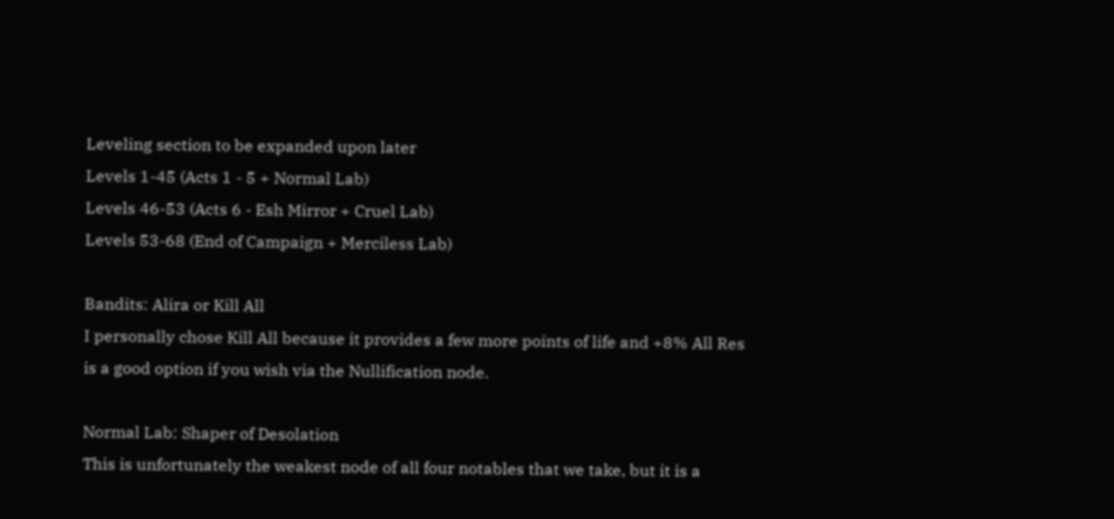Leveling section to be expanded upon later
Levels 1-45 (Acts 1 - 5 + Normal Lab)
Levels 46-53 (Acts 6 - Esh Mirror + Cruel Lab)
Levels 53-68 (End of Campaign + Merciless Lab)

Bandits: Alira or Kill All
I personally chose Kill All because it provides a few more points of life and +8% All Res is a good option if you wish via the Nullification node.

Normal Lab: Shaper of Desolation
This is unfortunately the weakest node of all four notables that we take, but it is a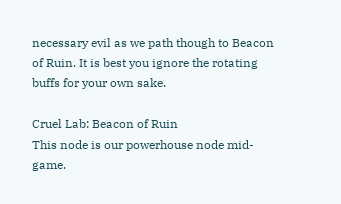necessary evil as we path though to Beacon of Ruin. It is best you ignore the rotating buffs for your own sake.

Cruel Lab: Beacon of Ruin
This node is our powerhouse node mid-game.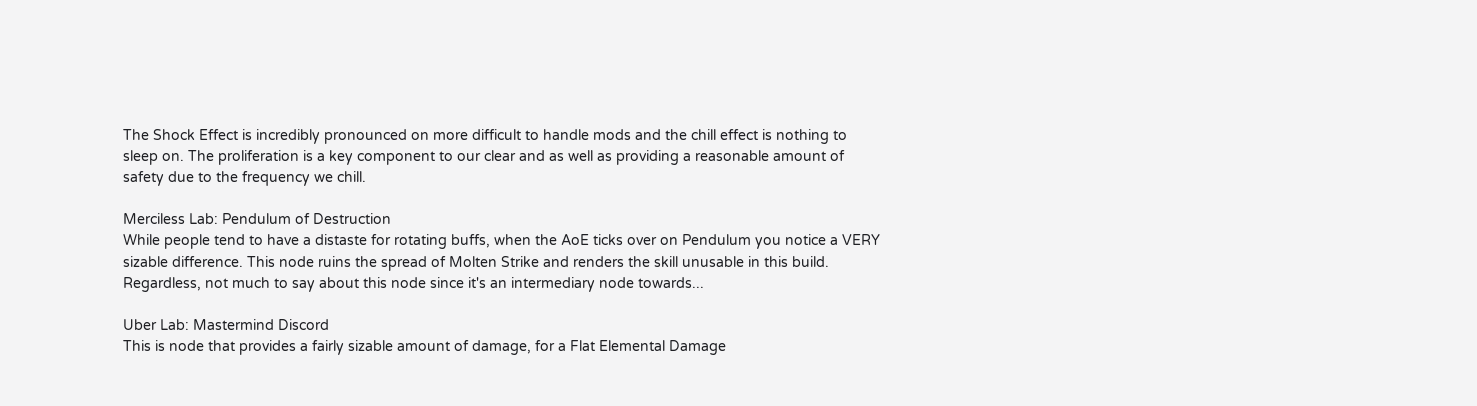The Shock Effect is incredibly pronounced on more difficult to handle mods and the chill effect is nothing to sleep on. The proliferation is a key component to our clear and as well as providing a reasonable amount of safety due to the frequency we chill.

Merciless Lab: Pendulum of Destruction
While people tend to have a distaste for rotating buffs, when the AoE ticks over on Pendulum you notice a VERY sizable difference. This node ruins the spread of Molten Strike and renders the skill unusable in this build. Regardless, not much to say about this node since it's an intermediary node towards...

Uber Lab: Mastermind Discord
This is node that provides a fairly sizable amount of damage, for a Flat Elemental Damage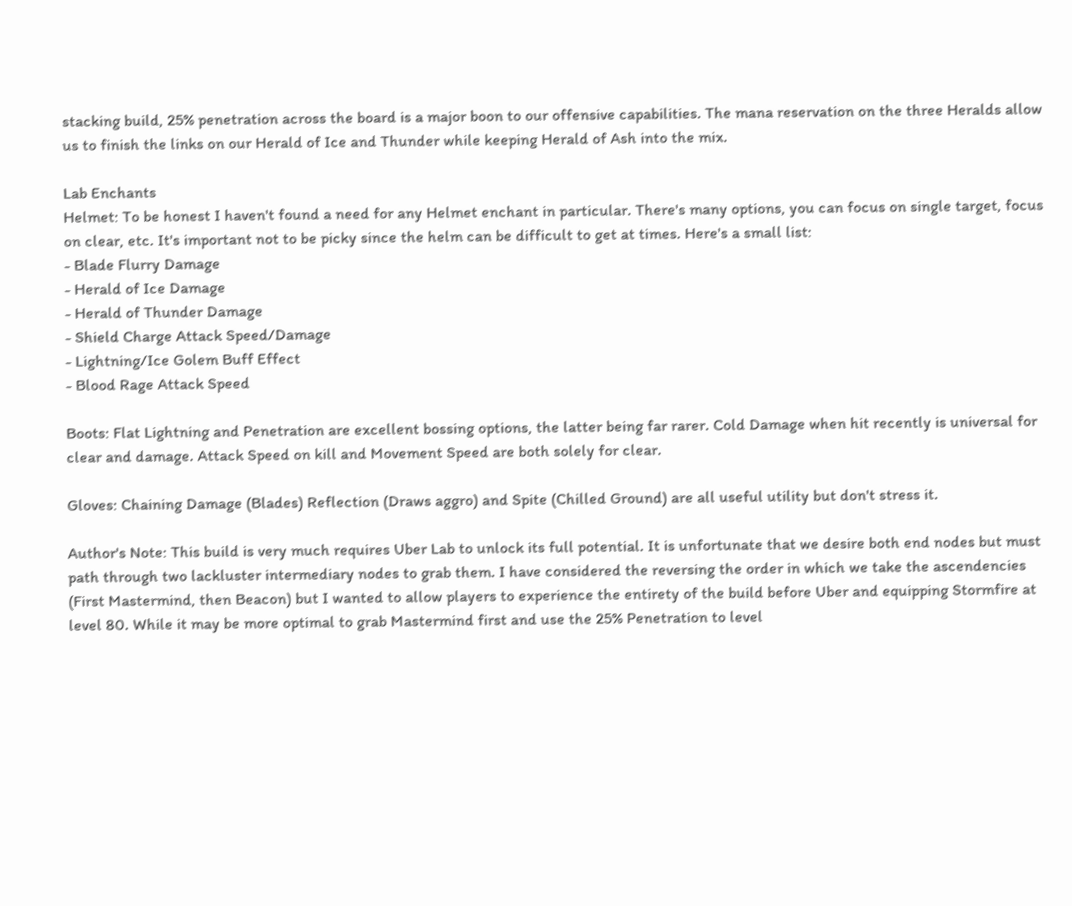stacking build, 25% penetration across the board is a major boon to our offensive capabilities. The mana reservation on the three Heralds allow us to finish the links on our Herald of Ice and Thunder while keeping Herald of Ash into the mix.

Lab Enchants
Helmet: To be honest I haven't found a need for any Helmet enchant in particular. There's many options, you can focus on single target, focus on clear, etc. It's important not to be picky since the helm can be difficult to get at times. Here's a small list:
- Blade Flurry Damage
- Herald of Ice Damage
- Herald of Thunder Damage
- Shield Charge Attack Speed/Damage
- Lightning/Ice Golem Buff Effect
- Blood Rage Attack Speed

Boots: Flat Lightning and Penetration are excellent bossing options, the latter being far rarer. Cold Damage when hit recently is universal for clear and damage. Attack Speed on kill and Movement Speed are both solely for clear.

Gloves: Chaining Damage (Blades) Reflection (Draws aggro) and Spite (Chilled Ground) are all useful utility but don't stress it.

Author's Note: This build is very much requires Uber Lab to unlock its full potential. It is unfortunate that we desire both end nodes but must path through two lackluster intermediary nodes to grab them. I have considered the reversing the order in which we take the ascendencies (First Mastermind, then Beacon) but I wanted to allow players to experience the entirety of the build before Uber and equipping Stormfire at level 80. While it may be more optimal to grab Mastermind first and use the 25% Penetration to level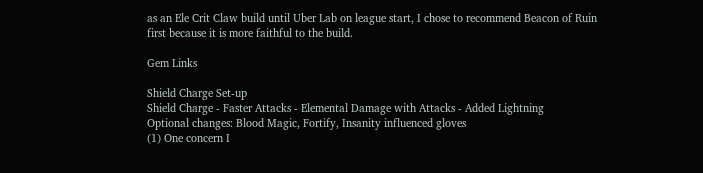as an Ele Crit Claw build until Uber Lab on league start, I chose to recommend Beacon of Ruin first because it is more faithful to the build.

Gem Links

Shield Charge Set-up
Shield Charge - Faster Attacks - Elemental Damage with Attacks - Added Lightning
Optional changes: Blood Magic, Fortify, Insanity influenced gloves
(1) One concern I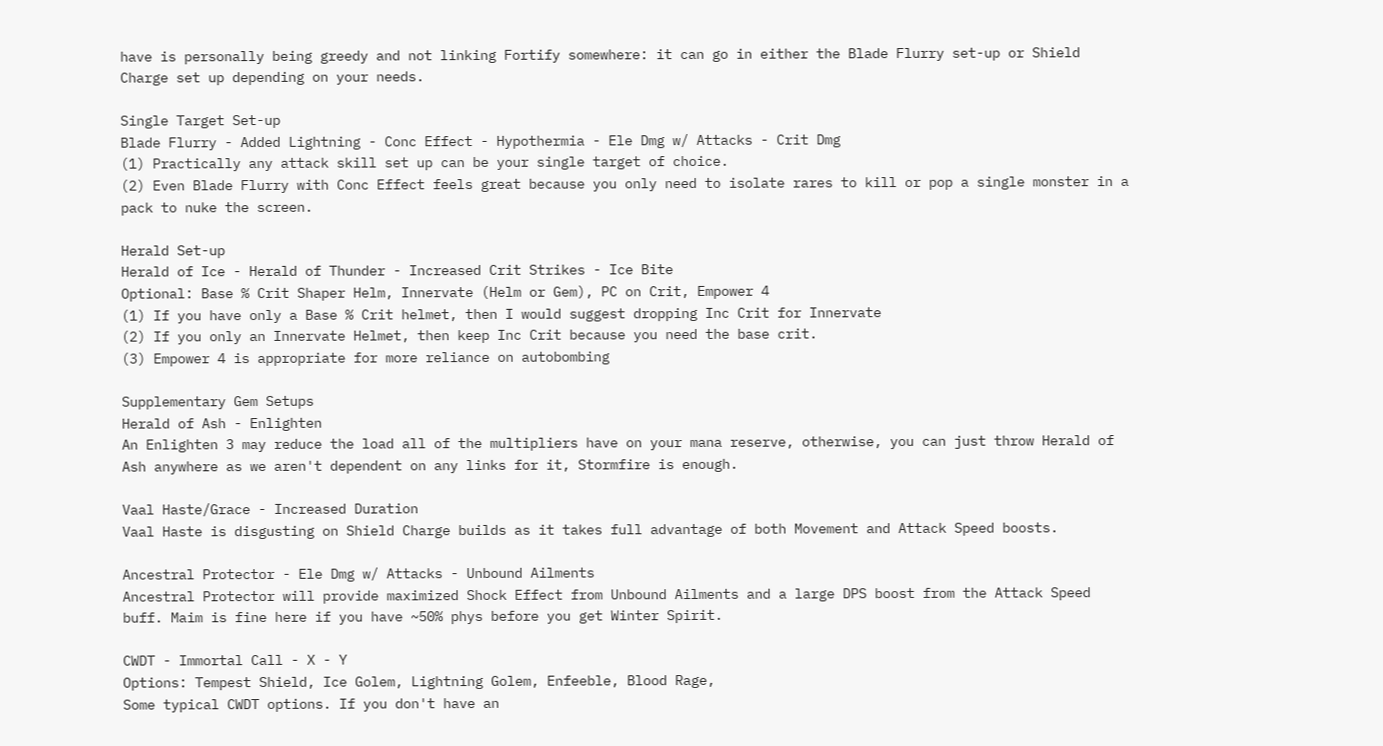have is personally being greedy and not linking Fortify somewhere: it can go in either the Blade Flurry set-up or Shield Charge set up depending on your needs.

Single Target Set-up
Blade Flurry - Added Lightning - Conc Effect - Hypothermia - Ele Dmg w/ Attacks - Crit Dmg
(1) Practically any attack skill set up can be your single target of choice.
(2) Even Blade Flurry with Conc Effect feels great because you only need to isolate rares to kill or pop a single monster in a pack to nuke the screen.

Herald Set-up
Herald of Ice - Herald of Thunder - Increased Crit Strikes - Ice Bite
Optional: Base % Crit Shaper Helm, Innervate (Helm or Gem), PC on Crit, Empower 4
(1) If you have only a Base % Crit helmet, then I would suggest dropping Inc Crit for Innervate
(2) If you only an Innervate Helmet, then keep Inc Crit because you need the base crit.
(3) Empower 4 is appropriate for more reliance on autobombing

Supplementary Gem Setups
Herald of Ash - Enlighten
An Enlighten 3 may reduce the load all of the multipliers have on your mana reserve, otherwise, you can just throw Herald of Ash anywhere as we aren't dependent on any links for it, Stormfire is enough.

Vaal Haste/Grace - Increased Duration
Vaal Haste is disgusting on Shield Charge builds as it takes full advantage of both Movement and Attack Speed boosts.

Ancestral Protector - Ele Dmg w/ Attacks - Unbound Ailments
Ancestral Protector will provide maximized Shock Effect from Unbound Ailments and a large DPS boost from the Attack Speed buff. Maim is fine here if you have ~50% phys before you get Winter Spirit.

CWDT - Immortal Call - X - Y
Options: Tempest Shield, Ice Golem, Lightning Golem, Enfeeble, Blood Rage,
Some typical CWDT options. If you don't have an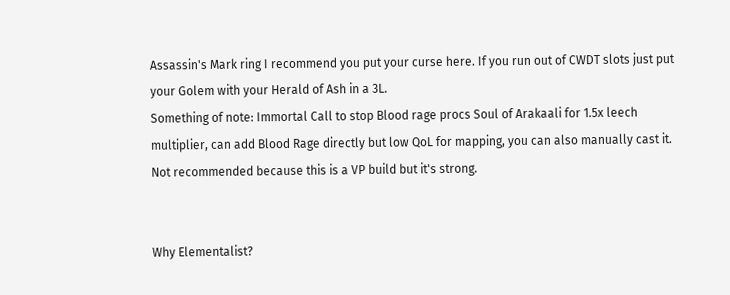Assassin's Mark ring I recommend you put your curse here. If you run out of CWDT slots just put your Golem with your Herald of Ash in a 3L.
Something of note: Immortal Call to stop Blood rage procs Soul of Arakaali for 1.5x leech multiplier, can add Blood Rage directly but low QoL for mapping, you can also manually cast it. Not recommended because this is a VP build but it's strong.


Why Elementalist?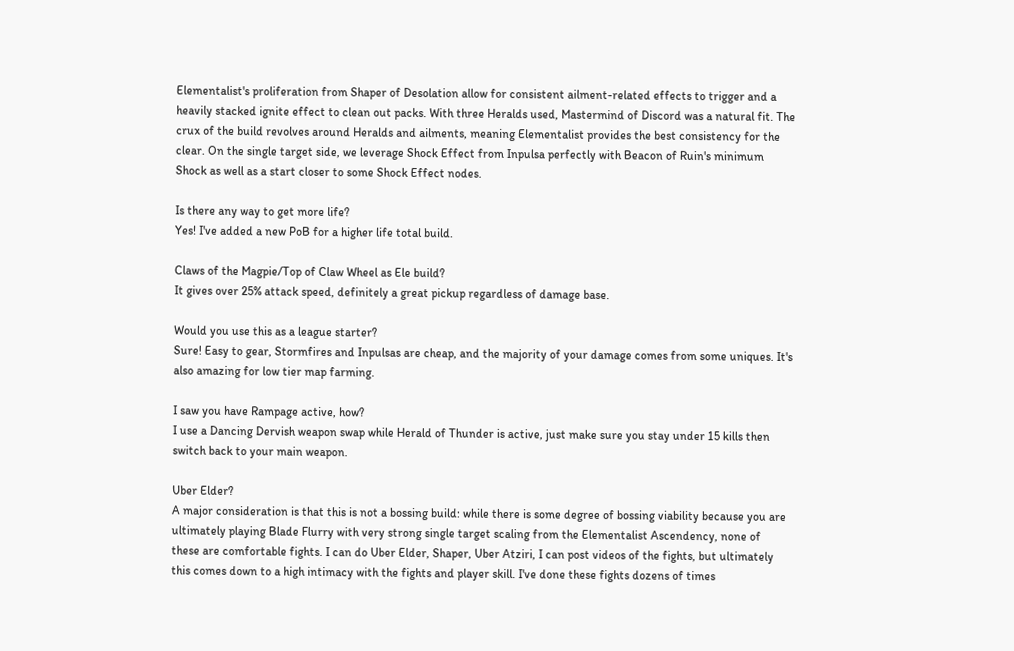Elementalist's proliferation from Shaper of Desolation allow for consistent ailment-related effects to trigger and a heavily stacked ignite effect to clean out packs. With three Heralds used, Mastermind of Discord was a natural fit. The crux of the build revolves around Heralds and ailments, meaning Elementalist provides the best consistency for the clear. On the single target side, we leverage Shock Effect from Inpulsa perfectly with Beacon of Ruin's minimum Shock as well as a start closer to some Shock Effect nodes.

Is there any way to get more life?
Yes! I've added a new PoB for a higher life total build.

Claws of the Magpie/Top of Claw Wheel as Ele build?
It gives over 25% attack speed, definitely a great pickup regardless of damage base.

Would you use this as a league starter?
Sure! Easy to gear, Stormfires and Inpulsas are cheap, and the majority of your damage comes from some uniques. It's also amazing for low tier map farming.

I saw you have Rampage active, how?
I use a Dancing Dervish weapon swap while Herald of Thunder is active, just make sure you stay under 15 kills then switch back to your main weapon.

Uber Elder?
A major consideration is that this is not a bossing build: while there is some degree of bossing viability because you are ultimately playing Blade Flurry with very strong single target scaling from the Elementalist Ascendency, none of these are comfortable fights. I can do Uber Elder, Shaper, Uber Atziri, I can post videos of the fights, but ultimately this comes down to a high intimacy with the fights and player skill. I've done these fights dozens of times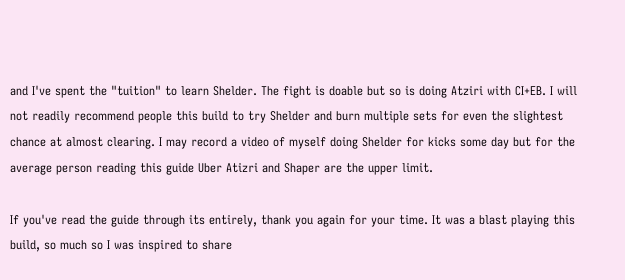and I've spent the "tuition" to learn Shelder. The fight is doable but so is doing Atziri with CI+EB. I will not readily recommend people this build to try Shelder and burn multiple sets for even the slightest chance at almost clearing. I may record a video of myself doing Shelder for kicks some day but for the average person reading this guide Uber Atizri and Shaper are the upper limit.

If you've read the guide through its entirely, thank you again for your time. It was a blast playing this build, so much so I was inspired to share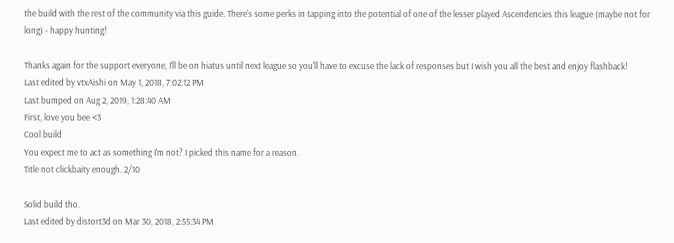the build with the rest of the community via this guide. There's some perks in tapping into the potential of one of the lesser played Ascendencies this league (maybe not for long) - happy hunting!

Thanks again for the support everyone, I'll be on hiatus until next league so you'll have to excuse the lack of responses but I wish you all the best and enjoy flashback!
Last edited by vtxAishi on May 1, 2018, 7:02:12 PM
Last bumped on Aug 2, 2019, 1:28:40 AM
First, love you bee <3
Cool build
You expect me to act as something I'm not? I picked this name for a reason.
Title not clickbaity enough. 2/10

Solid build tho.
Last edited by distort3d on Mar 30, 2018, 2:55:34 PM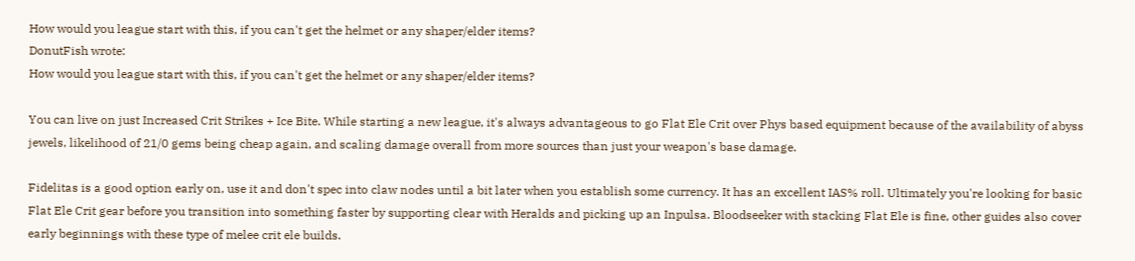How would you league start with this, if you can't get the helmet or any shaper/elder items?
DonutFish wrote:
How would you league start with this, if you can't get the helmet or any shaper/elder items?

You can live on just Increased Crit Strikes + Ice Bite. While starting a new league, it's always advantageous to go Flat Ele Crit over Phys based equipment because of the availability of abyss jewels, likelihood of 21/0 gems being cheap again, and scaling damage overall from more sources than just your weapon's base damage.

Fidelitas is a good option early on, use it and don't spec into claw nodes until a bit later when you establish some currency. It has an excellent IAS% roll. Ultimately you're looking for basic Flat Ele Crit gear before you transition into something faster by supporting clear with Heralds and picking up an Inpulsa. Bloodseeker with stacking Flat Ele is fine, other guides also cover early beginnings with these type of melee crit ele builds.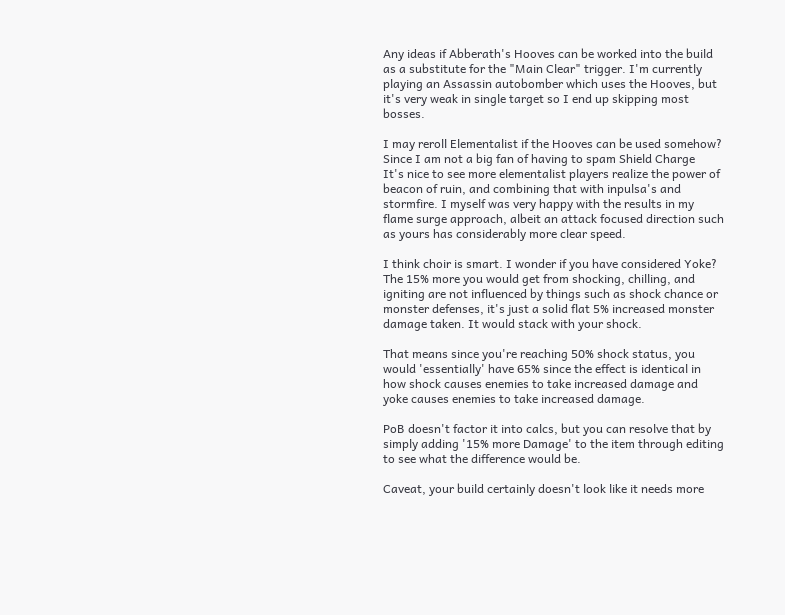Any ideas if Abberath's Hooves can be worked into the build as a substitute for the "Main Clear" trigger. I'm currently playing an Assassin autobomber which uses the Hooves, but it's very weak in single target so I end up skipping most bosses.

I may reroll Elementalist if the Hooves can be used somehow? Since I am not a big fan of having to spam Shield Charge
It's nice to see more elementalist players realize the power of beacon of ruin, and combining that with inpulsa's and stormfire. I myself was very happy with the results in my flame surge approach, albeit an attack focused direction such as yours has considerably more clear speed.

I think choir is smart. I wonder if you have considered Yoke? The 15% more you would get from shocking, chilling, and igniting are not influenced by things such as shock chance or monster defenses, it's just a solid flat 5% increased monster damage taken. It would stack with your shock.

That means since you're reaching 50% shock status, you would 'essentially' have 65% since the effect is identical in how shock causes enemies to take increased damage and yoke causes enemies to take increased damage.

PoB doesn't factor it into calcs, but you can resolve that by simply adding '15% more Damage' to the item through editing to see what the difference would be.

Caveat, your build certainly doesn't look like it needs more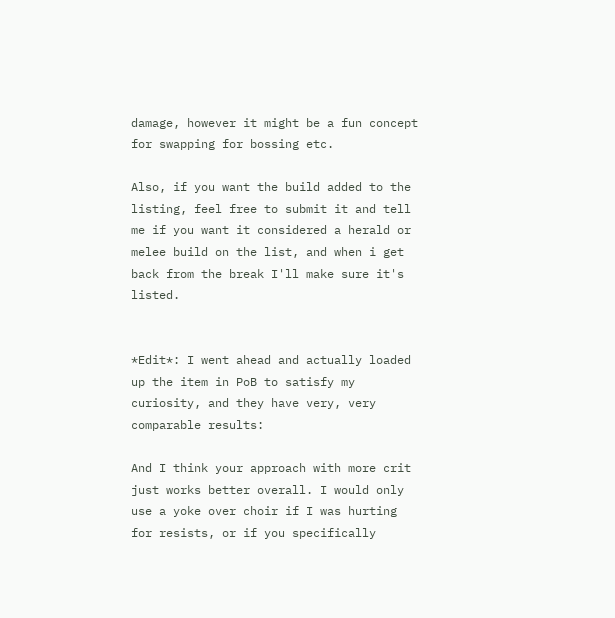damage, however it might be a fun concept for swapping for bossing etc.

Also, if you want the build added to the listing, feel free to submit it and tell me if you want it considered a herald or melee build on the list, and when i get back from the break I'll make sure it's listed.


*Edit*: I went ahead and actually loaded up the item in PoB to satisfy my curiosity, and they have very, very comparable results:

And I think your approach with more crit just works better overall. I would only use a yoke over choir if I was hurting for resists, or if you specifically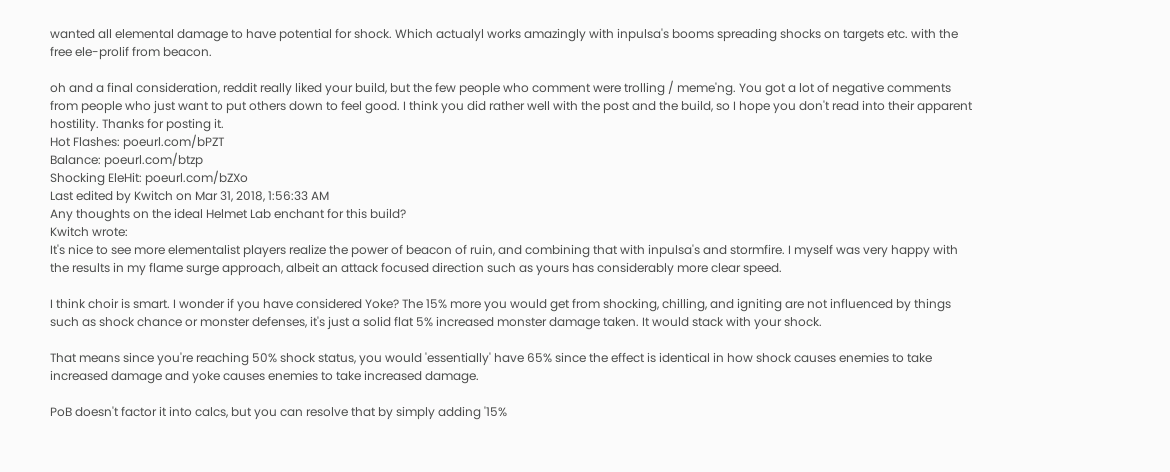wanted all elemental damage to have potential for shock. Which actualyl works amazingly with inpulsa's booms spreading shocks on targets etc. with the free ele-prolif from beacon.

oh and a final consideration, reddit really liked your build, but the few people who comment were trolling / meme'ng. You got a lot of negative comments from people who just want to put others down to feel good. I think you did rather well with the post and the build, so I hope you don't read into their apparent hostility. Thanks for posting it.
Hot Flashes: poeurl.com/bPZT
Balance: poeurl.com/btzp
Shocking EleHit: poeurl.com/bZXo
Last edited by Kwitch on Mar 31, 2018, 1:56:33 AM
Any thoughts on the ideal Helmet Lab enchant for this build?
Kwitch wrote:
It's nice to see more elementalist players realize the power of beacon of ruin, and combining that with inpulsa's and stormfire. I myself was very happy with the results in my flame surge approach, albeit an attack focused direction such as yours has considerably more clear speed.

I think choir is smart. I wonder if you have considered Yoke? The 15% more you would get from shocking, chilling, and igniting are not influenced by things such as shock chance or monster defenses, it's just a solid flat 5% increased monster damage taken. It would stack with your shock.

That means since you're reaching 50% shock status, you would 'essentially' have 65% since the effect is identical in how shock causes enemies to take increased damage and yoke causes enemies to take increased damage.

PoB doesn't factor it into calcs, but you can resolve that by simply adding '15%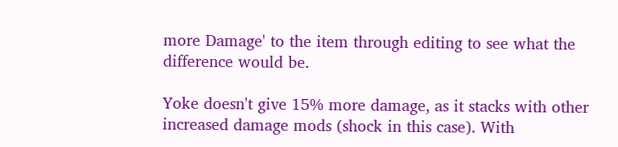more Damage' to the item through editing to see what the difference would be.

Yoke doesn't give 15% more damage, as it stacks with other increased damage mods (shock in this case). With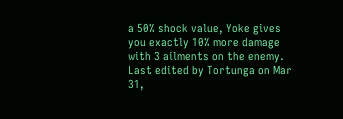a 50% shock value, Yoke gives you exactly 10% more damage with 3 ailments on the enemy.
Last edited by Tortunga on Mar 31,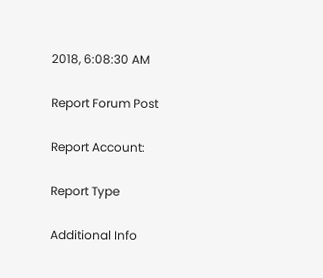2018, 6:08:30 AM

Report Forum Post

Report Account:

Report Type

Additional Info